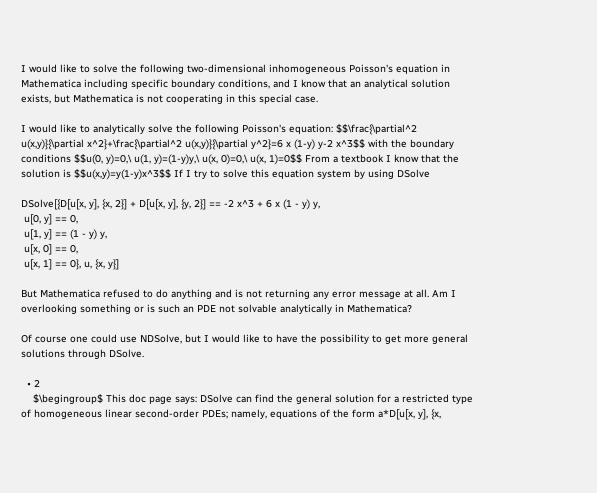I would like to solve the following two-dimensional inhomogeneous Poisson's equation in Mathematica including specific boundary conditions, and I know that an analytical solution exists, but Mathematica is not cooperating in this special case.

I would like to analytically solve the following Poisson's equation: $$\frac{\partial^2 u(x,y)}{\partial x^2}+\frac{\partial^2 u(x,y)}{\partial y^2}=6 x (1-y) y-2 x^3$$ with the boundary conditions $$u(0, y)=0,\ u(1, y)=(1-y)y,\ u(x, 0)=0,\ u(x, 1)=0$$ From a textbook I know that the solution is $$u(x,y)=y(1-y)x^3$$ If I try to solve this equation system by using DSolve

DSolve[{D[u[x, y], {x, 2}] + D[u[x, y], {y, 2}] == -2 x^3 + 6 x (1 - y) y,
 u[0, y] == 0,
 u[1, y] == (1 - y) y,
 u[x, 0] == 0,
 u[x, 1] == 0}, u, {x, y}]

But Mathematica refused to do anything and is not returning any error message at all. Am I overlooking something or is such an PDE not solvable analytically in Mathematica?

Of course one could use NDSolve, but I would like to have the possibility to get more general solutions through DSolve.

  • 2
    $\begingroup$ This doc page says: DSolve can find the general solution for a restricted type of homogeneous linear second-order PDEs; namely, equations of the form a*D[u[x, y], {x,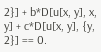2}] + b*D[u[x, y], x, y] + c*D[u[x, y], {y, 2}] == 0.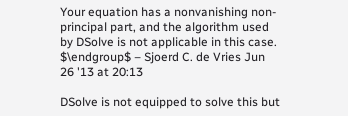Your equation has a nonvanishing non-principal part, and the algorithm used by DSolve is not applicable in this case. $\endgroup$ – Sjoerd C. de Vries Jun 26 '13 at 20:13

DSolve is not equipped to solve this but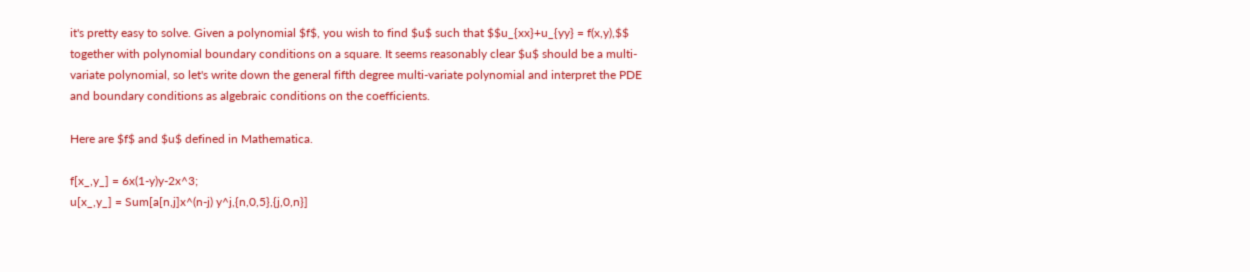it's pretty easy to solve. Given a polynomial $f$, you wish to find $u$ such that $$u_{xx}+u_{yy} = f(x,y),$$ together with polynomial boundary conditions on a square. It seems reasonably clear $u$ should be a multi-variate polynomial, so let's write down the general fifth degree multi-variate polynomial and interpret the PDE and boundary conditions as algebraic conditions on the coefficients.

Here are $f$ and $u$ defined in Mathematica.

f[x_,y_] = 6x(1-y)y-2x^3;
u[x_,y_] = Sum[a[n,j]x^(n-j) y^j,{n,0,5},{j,0,n}]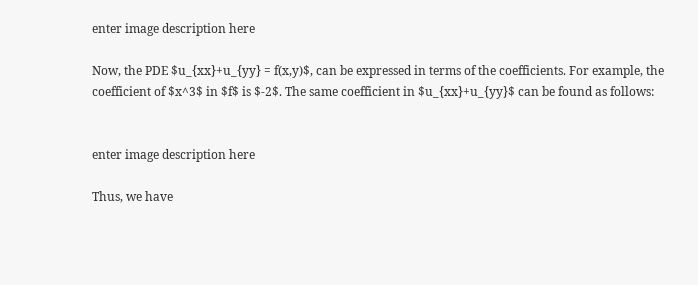enter image description here

Now, the PDE $u_{xx}+u_{yy} = f(x,y)$, can be expressed in terms of the coefficients. For example, the coefficient of $x^3$ in $f$ is $-2$. The same coefficient in $u_{xx}+u_{yy}$ can be found as follows:


enter image description here

Thus, we have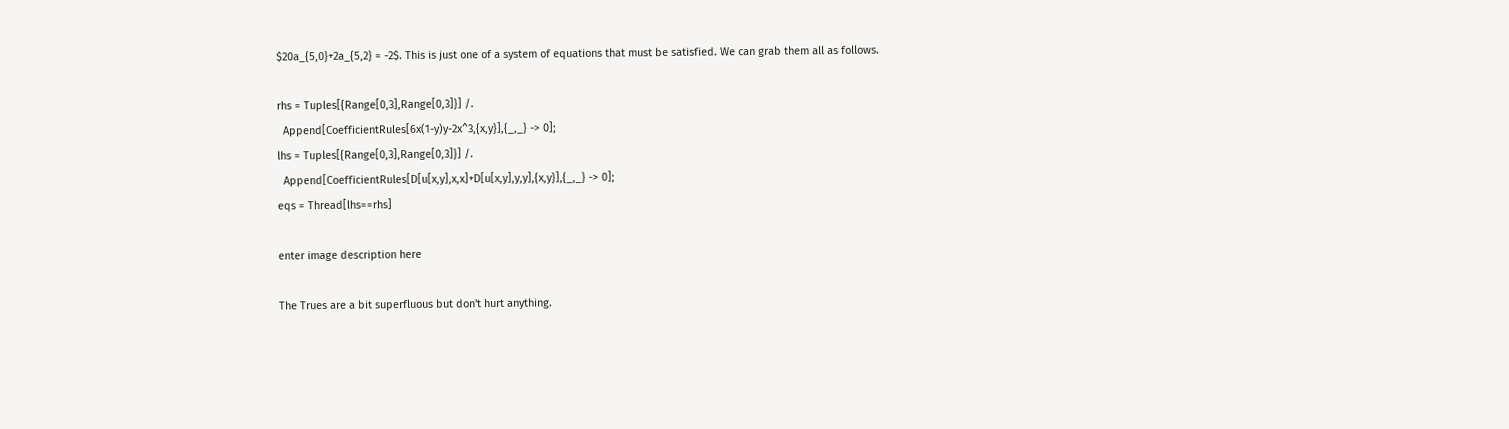$20a_{5,0}+2a_{5,2} = -2$. This is just one of a system of equations that must be satisfied. We can grab them all as follows.

rhs = Tuples[{Range[0,3],Range[0,3]}] /.
  Append[CoefficientRules[6x(1-y)y-2x^3,{x,y}],{_,_} -> 0];
lhs = Tuples[{Range[0,3],Range[0,3]}] /.
  Append[CoefficientRules[D[u[x,y],x,x]+D[u[x,y],y,y],{x,y}],{_,_} -> 0];
eqs = Thread[lhs==rhs]

enter image description here

The Trues are a bit superfluous but don't hurt anything.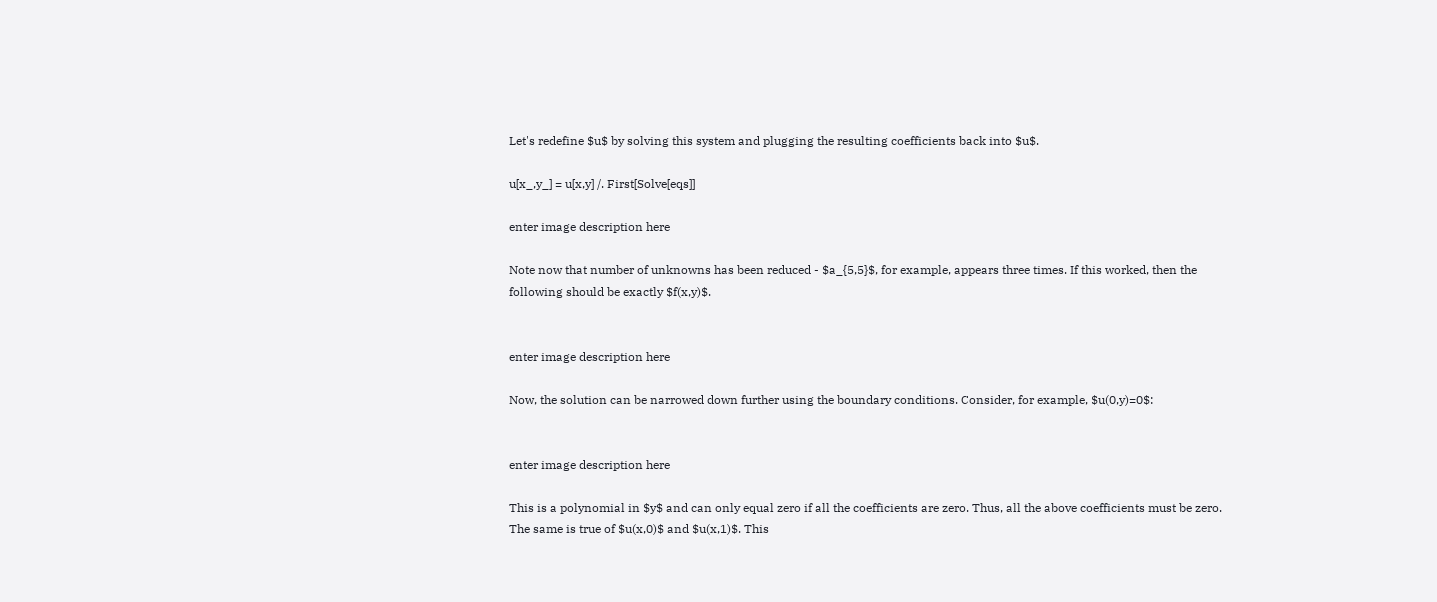Let's redefine $u$ by solving this system and plugging the resulting coefficients back into $u$.

u[x_,y_] = u[x,y] /. First[Solve[eqs]]

enter image description here

Note now that number of unknowns has been reduced - $a_{5,5}$, for example, appears three times. If this worked, then the following should be exactly $f(x,y)$.


enter image description here

Now, the solution can be narrowed down further using the boundary conditions. Consider, for example, $u(0,y)=0$:


enter image description here

This is a polynomial in $y$ and can only equal zero if all the coefficients are zero. Thus, all the above coefficients must be zero. The same is true of $u(x,0)$ and $u(x,1)$. This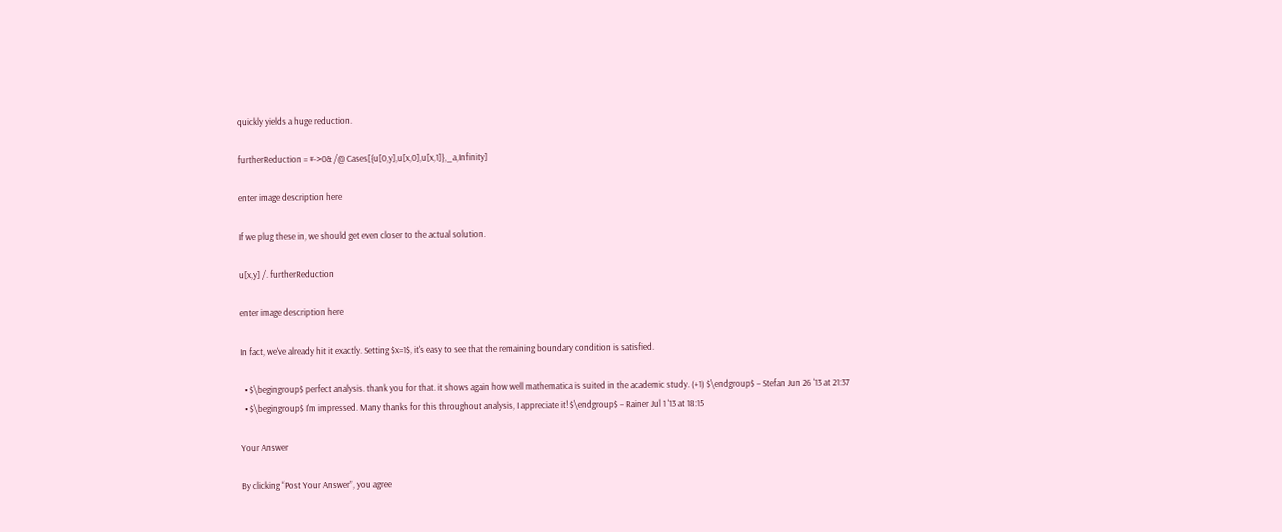quickly yields a huge reduction.

furtherReduction = #->0& /@ Cases[{u[0,y],u[x,0],u[x,1]},_a,Infinity]

enter image description here

If we plug these in, we should get even closer to the actual solution.

u[x,y] /. furtherReduction

enter image description here

In fact, we've already hit it exactly. Setting $x=1$, it's easy to see that the remaining boundary condition is satisfied.

  • $\begingroup$ perfect analysis. thank you for that. it shows again how well mathematica is suited in the academic study. (+1) $\endgroup$ – Stefan Jun 26 '13 at 21:37
  • $\begingroup$ I'm impressed. Many thanks for this throughout analysis, I appreciate it! $\endgroup$ – Rainer Jul 1 '13 at 18:15

Your Answer

By clicking “Post Your Answer”, you agree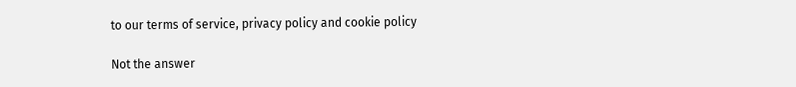to our terms of service, privacy policy and cookie policy

Not the answer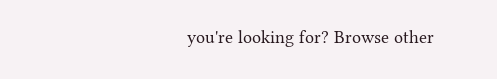you're looking for? Browse other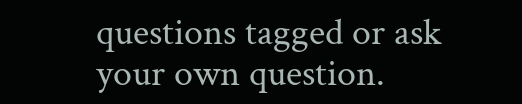questions tagged or ask your own question.